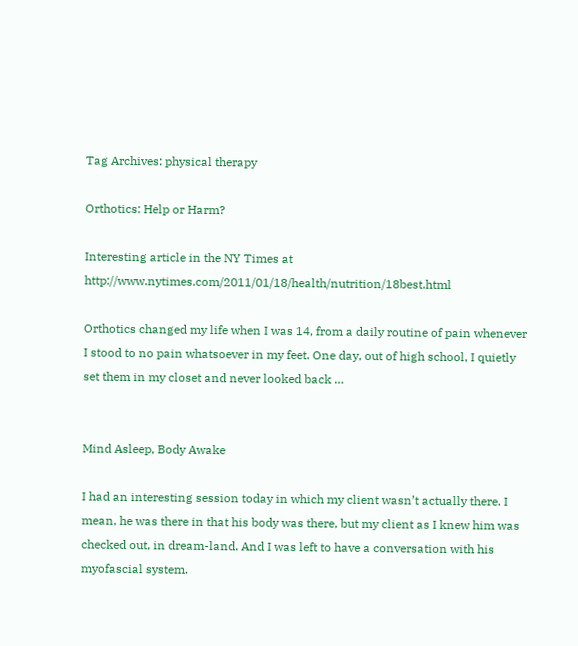Tag Archives: physical therapy

Orthotics: Help or Harm?

Interesting article in the NY Times at http://www.nytimes.com/2011/01/18/health/nutrition/18best.html

Orthotics changed my life when I was 14, from a daily routine of pain whenever I stood to no pain whatsoever in my feet. One day, out of high school, I quietly set them in my closet and never looked back …


Mind Asleep, Body Awake

I had an interesting session today in which my client wasn’t actually there. I mean, he was there in that his body was there, but my client as I knew him was checked out, in dream-land. And I was left to have a conversation with his myofascial system.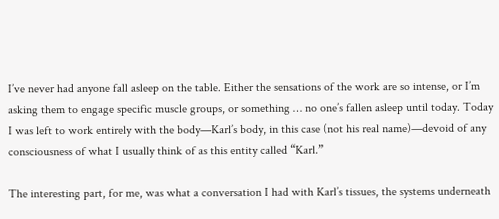I’ve never had anyone fall asleep on the table. Either the sensations of the work are so intense, or I’m asking them to engage specific muscle groups, or something … no one’s fallen asleep until today. Today I was left to work entirely with the body—Karl’s body, in this case (not his real name)—devoid of any consciousness of what I usually think of as this entity called “Karl.”

The interesting part, for me, was what a conversation I had with Karl’s tissues, the systems underneath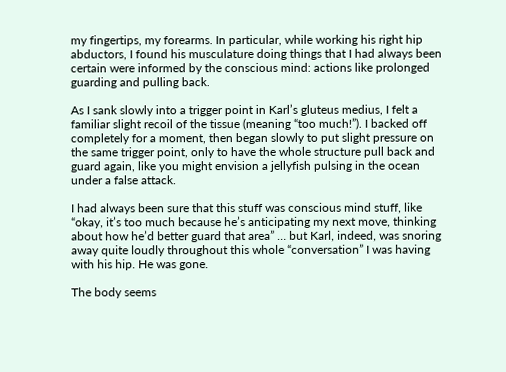my fingertips, my forearms. In particular, while working his right hip abductors, I found his musculature doing things that I had always been certain were informed by the conscious mind: actions like prolonged guarding and pulling back.

As I sank slowly into a trigger point in Karl’s gluteus medius, I felt a familiar slight recoil of the tissue (meaning “too much!”). I backed off completely for a moment, then began slowly to put slight pressure on the same trigger point, only to have the whole structure pull back and guard again, like you might envision a jellyfish pulsing in the ocean under a false attack.

I had always been sure that this stuff was conscious mind stuff, like “okay, it’s too much because he’s anticipating my next move, thinking about how he’d better guard that area” … but Karl, indeed, was snoring away quite loudly throughout this whole “conversation” I was having with his hip. He was gone.

The body seems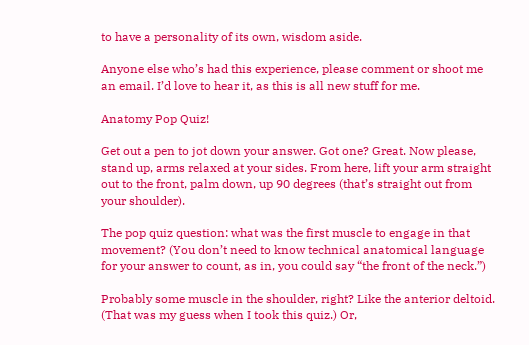to have a personality of its own, wisdom aside.

Anyone else who’s had this experience, please comment or shoot me an email. I’d love to hear it, as this is all new stuff for me.

Anatomy Pop Quiz!

Get out a pen to jot down your answer. Got one? Great. Now please, stand up, arms relaxed at your sides. From here, lift your arm straight out to the front, palm down, up 90 degrees (that’s straight out from your shoulder).

The pop quiz question: what was the first muscle to engage in that movement? (You don’t need to know technical anatomical language for your answer to count, as in, you could say “the front of the neck.”)

Probably some muscle in the shoulder, right? Like the anterior deltoid. (That was my guess when I took this quiz.) Or,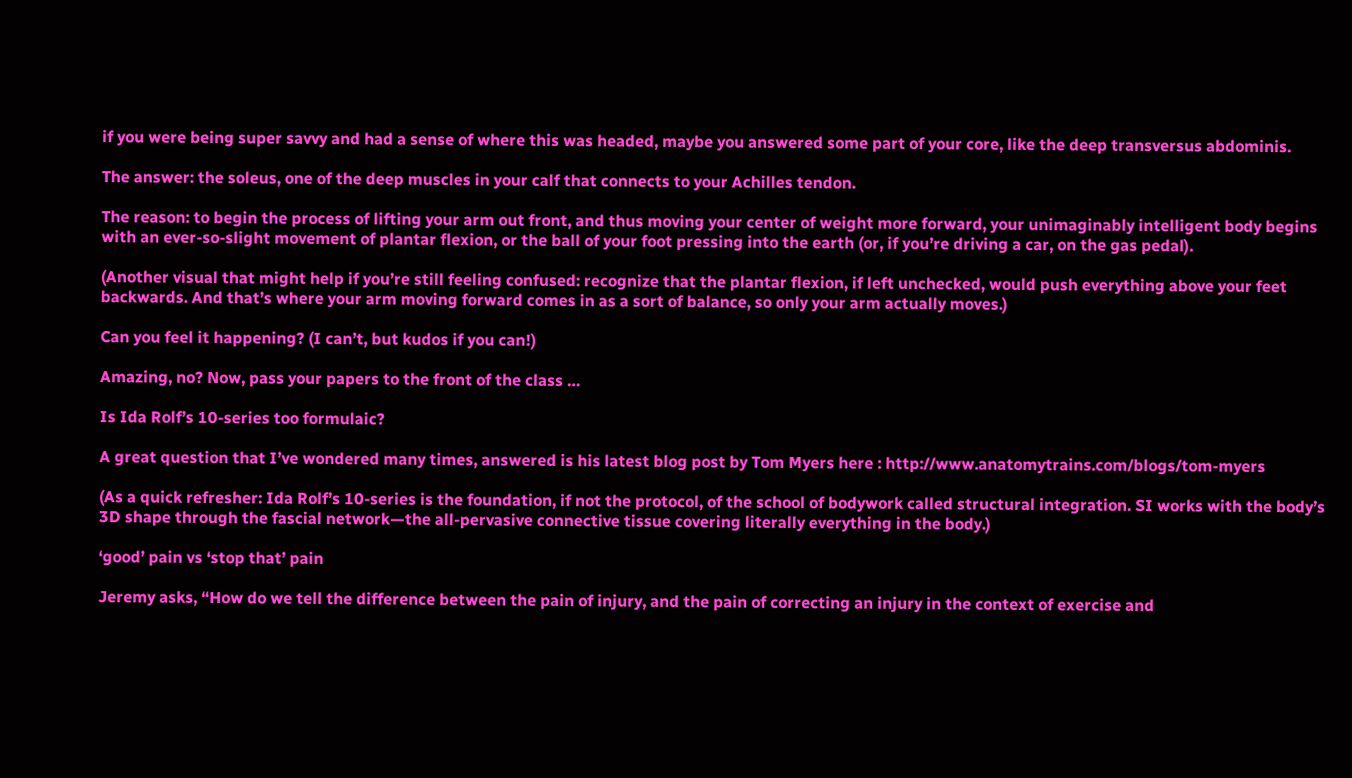if you were being super savvy and had a sense of where this was headed, maybe you answered some part of your core, like the deep transversus abdominis.

The answer: the soleus, one of the deep muscles in your calf that connects to your Achilles tendon.

The reason: to begin the process of lifting your arm out front, and thus moving your center of weight more forward, your unimaginably intelligent body begins with an ever-so-slight movement of plantar flexion, or the ball of your foot pressing into the earth (or, if you’re driving a car, on the gas pedal).

(Another visual that might help if you’re still feeling confused: recognize that the plantar flexion, if left unchecked, would push everything above your feet backwards. And that’s where your arm moving forward comes in as a sort of balance, so only your arm actually moves.)

Can you feel it happening? (I can’t, but kudos if you can!)

Amazing, no? Now, pass your papers to the front of the class …

Is Ida Rolf’s 10-series too formulaic?

A great question that I’ve wondered many times, answered is his latest blog post by Tom Myers here : http://www.anatomytrains.com/blogs/tom-myers

(As a quick refresher: Ida Rolf’s 10-series is the foundation, if not the protocol, of the school of bodywork called structural integration. SI works with the body’s 3D shape through the fascial network—the all-pervasive connective tissue covering literally everything in the body.)

‘good’ pain vs ‘stop that’ pain

Jeremy asks, “How do we tell the difference between the pain of injury, and the pain of correcting an injury in the context of exercise and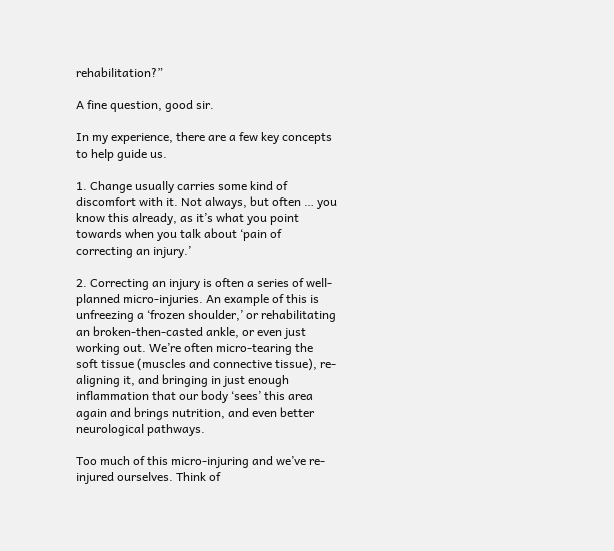rehabilitation?”

A fine question, good sir.

In my experience, there are a few key concepts to help guide us.

1. Change usually carries some kind of discomfort with it. Not always, but often … you know this already, as it’s what you point towards when you talk about ‘pain of correcting an injury.’

2. Correcting an injury is often a series of well-planned micro-injuries. An example of this is unfreezing a ‘frozen shoulder,’ or rehabilitating an broken-then-casted ankle, or even just working out. We’re often micro-tearing the soft tissue (muscles and connective tissue), re-aligning it, and bringing in just enough inflammation that our body ‘sees’ this area again and brings nutrition, and even better neurological pathways.

Too much of this micro-injuring and we’ve re-injured ourselves. Think of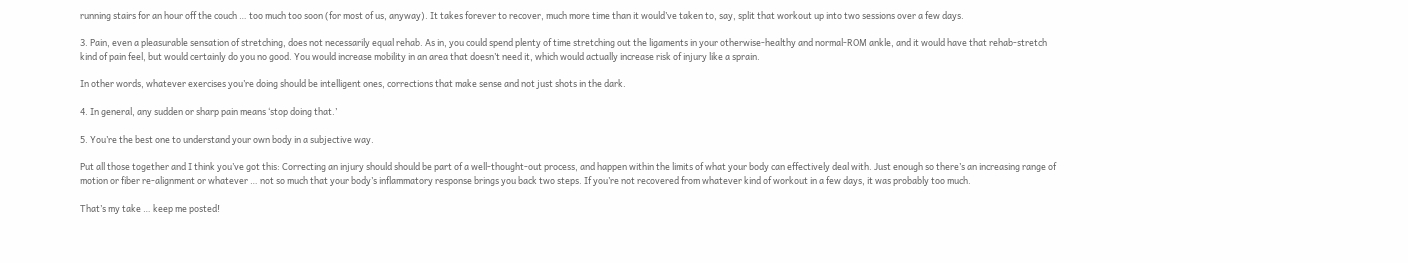running stairs for an hour off the couch … too much too soon (for most of us, anyway). It takes forever to recover, much more time than it would’ve taken to, say, split that workout up into two sessions over a few days.

3. Pain, even a pleasurable sensation of stretching, does not necessarily equal rehab. As in, you could spend plenty of time stretching out the ligaments in your otherwise-healthy and normal-ROM ankle, and it would have that rehab-stretch kind of pain feel, but would certainly do you no good. You would increase mobility in an area that doesn’t need it, which would actually increase risk of injury like a sprain.

In other words, whatever exercises you’re doing should be intelligent ones, corrections that make sense and not just shots in the dark.

4. In general, any sudden or sharp pain means ‘stop doing that.’

5. You’re the best one to understand your own body in a subjective way.

Put all those together and I think you’ve got this: Correcting an injury should should be part of a well-thought-out process, and happen within the limits of what your body can effectively deal with. Just enough so there’s an increasing range of motion or fiber re-alignment or whatever … not so much that your body’s inflammatory response brings you back two steps. If you’re not recovered from whatever kind of workout in a few days, it was probably too much.

That’s my take … keep me posted!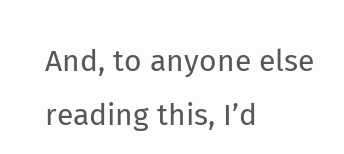And, to anyone else reading this, I’d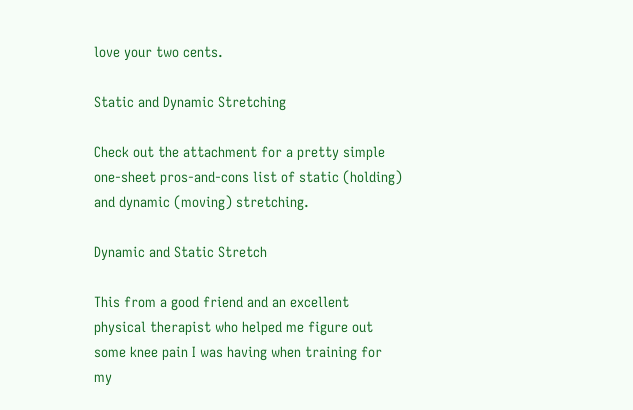love your two cents.

Static and Dynamic Stretching

Check out the attachment for a pretty simple one-sheet pros-and-cons list of static (holding) and dynamic (moving) stretching.

Dynamic and Static Stretch

This from a good friend and an excellent physical therapist who helped me figure out some knee pain I was having when training for my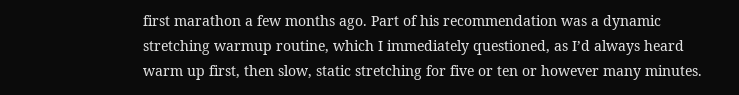first marathon a few months ago. Part of his recommendation was a dynamic stretching warmup routine, which I immediately questioned, as I’d always heard warm up first, then slow, static stretching for five or ten or however many minutes.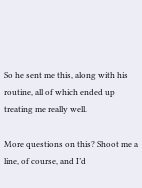So he sent me this, along with his routine, all of which ended up treating me really well.

More questions on this? Shoot me a line, of course, and I’d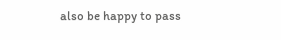also be happy to pass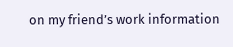on my friend’s work information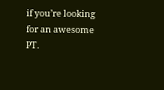if you’re looking for an awesome PT.